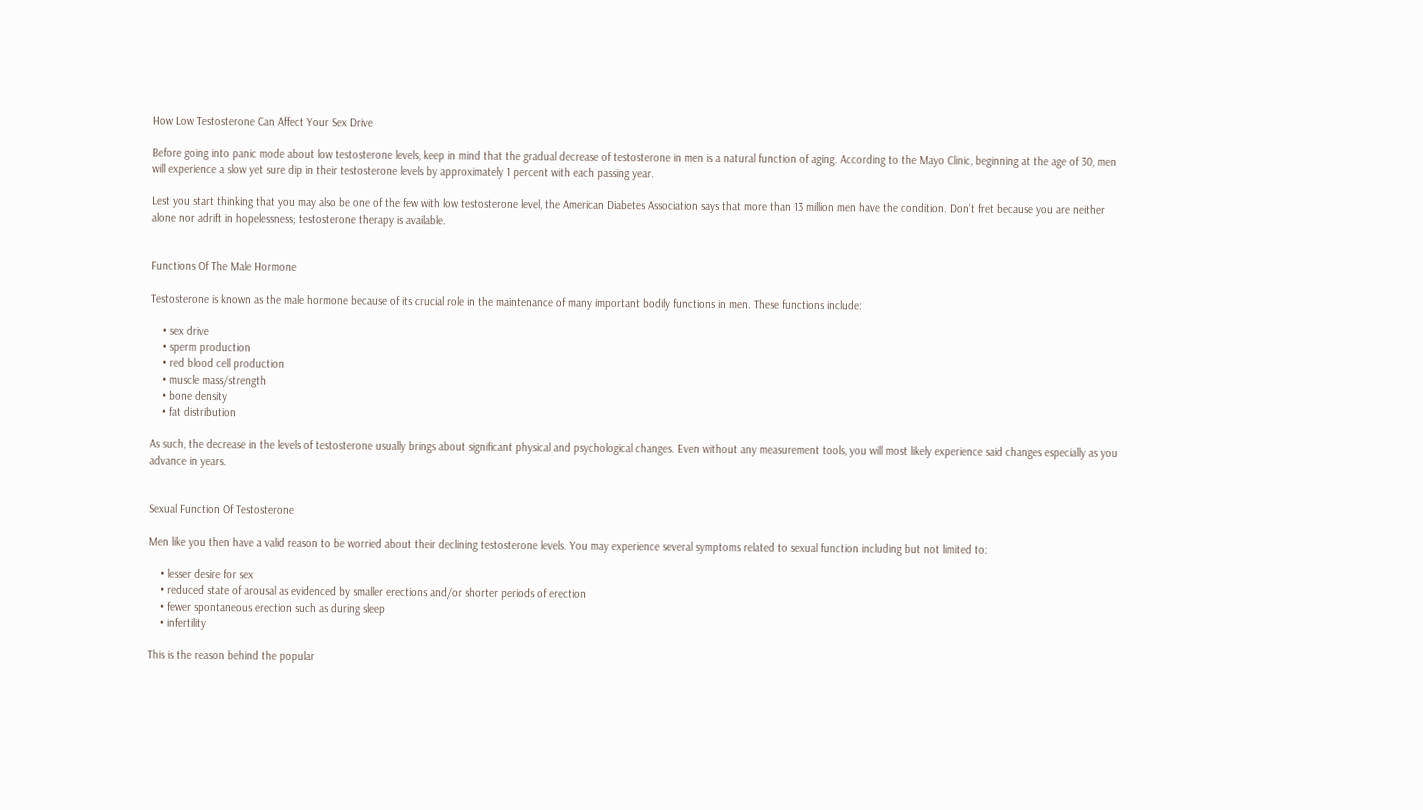How Low Testosterone Can Affect Your Sex Drive

Before going into panic mode about low testosterone levels, keep in mind that the gradual decrease of testosterone in men is a natural function of aging. According to the Mayo Clinic, beginning at the age of 30, men will experience a slow yet sure dip in their testosterone levels by approximately 1 percent with each passing year.

Lest you start thinking that you may also be one of the few with low testosterone level, the American Diabetes Association says that more than 13 million men have the condition. Don’t fret because you are neither alone nor adrift in hopelessness; testosterone therapy is available.


Functions Of The Male Hormone

Testosterone is known as the male hormone because of its crucial role in the maintenance of many important bodily functions in men. These functions include:

    • sex drive
    • sperm production
    • red blood cell production
    • muscle mass/strength
    • bone density
    • fat distribution

As such, the decrease in the levels of testosterone usually brings about significant physical and psychological changes. Even without any measurement tools, you will most likely experience said changes especially as you advance in years.


Sexual Function Of Testosterone

Men like you then have a valid reason to be worried about their declining testosterone levels. You may experience several symptoms related to sexual function including but not limited to:

    • lesser desire for sex
    • reduced state of arousal as evidenced by smaller erections and/or shorter periods of erection
    • fewer spontaneous erection such as during sleep
    • infertility

This is the reason behind the popular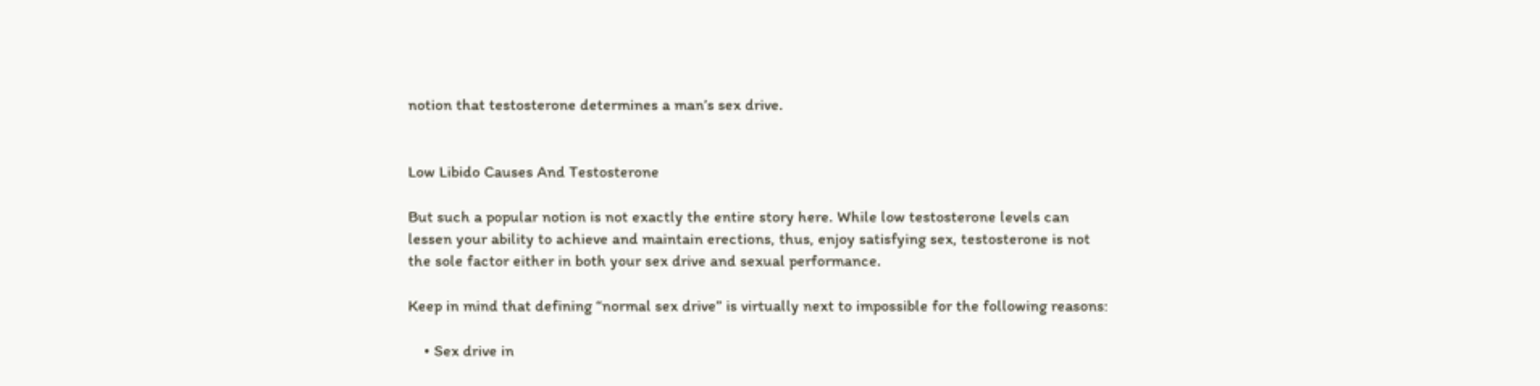notion that testosterone determines a man’s sex drive.


Low Libido Causes And Testosterone

But such a popular notion is not exactly the entire story here. While low testosterone levels can lessen your ability to achieve and maintain erections, thus, enjoy satisfying sex, testosterone is not the sole factor either in both your sex drive and sexual performance.

Keep in mind that defining “normal sex drive” is virtually next to impossible for the following reasons:

    • Sex drive in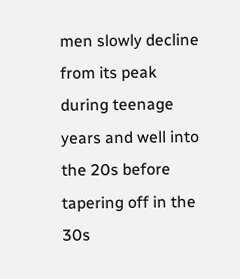men slowly decline from its peak during teenage years and well into the 20s before tapering off in the 30s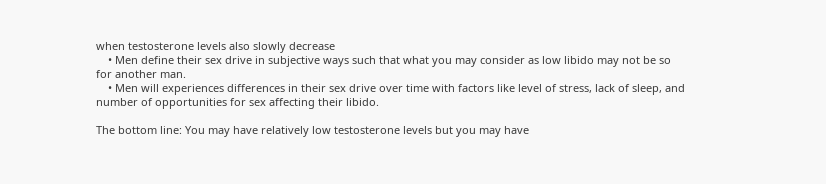when testosterone levels also slowly decrease
    • Men define their sex drive in subjective ways such that what you may consider as low libido may not be so for another man.
    • Men will experiences differences in their sex drive over time with factors like level of stress, lack of sleep, and number of opportunities for sex affecting their libido.

The bottom line: You may have relatively low testosterone levels but you may have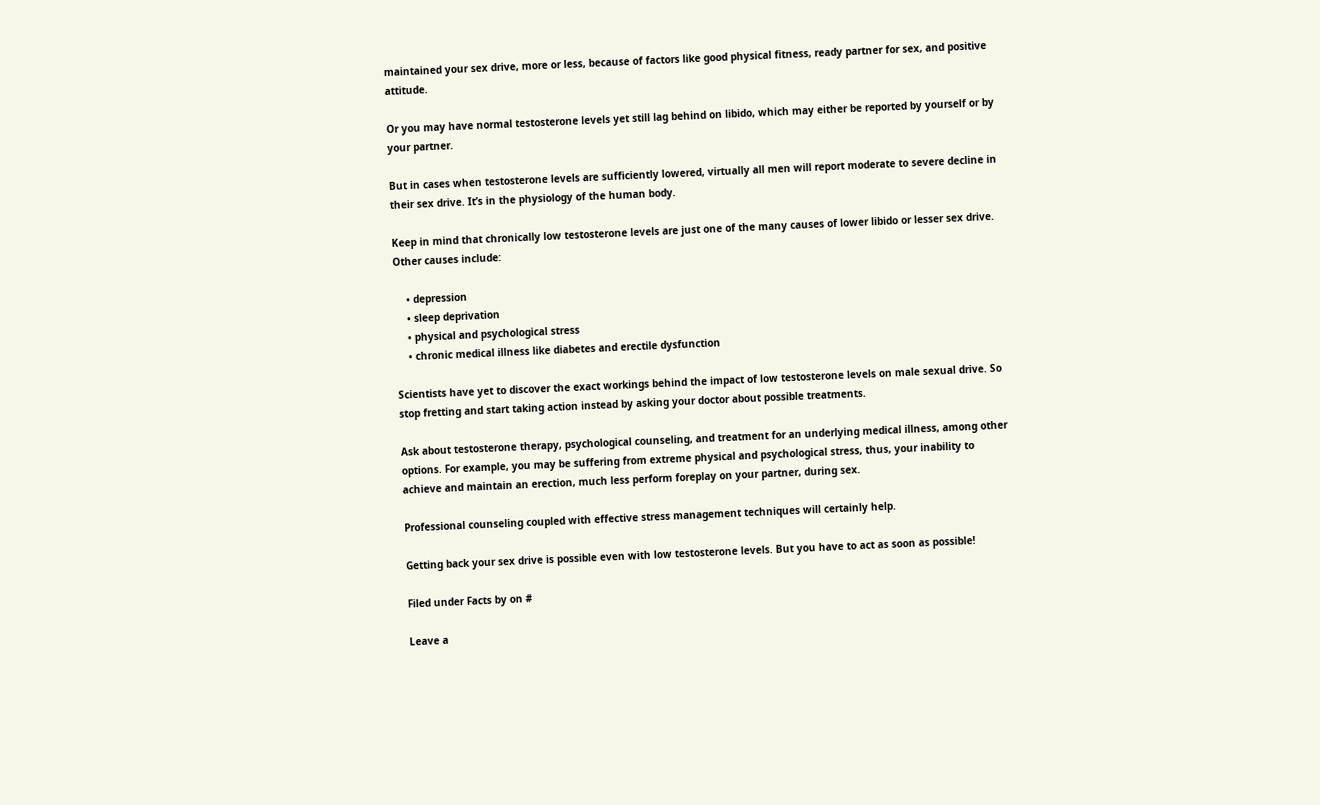maintained your sex drive, more or less, because of factors like good physical fitness, ready partner for sex, and positive attitude.

Or you may have normal testosterone levels yet still lag behind on libido, which may either be reported by yourself or by your partner.

But in cases when testosterone levels are sufficiently lowered, virtually all men will report moderate to severe decline in their sex drive. It’s in the physiology of the human body.

Keep in mind that chronically low testosterone levels are just one of the many causes of lower libido or lesser sex drive. Other causes include:

    • depression
    • sleep deprivation
    • physical and psychological stress
    • chronic medical illness like diabetes and erectile dysfunction

Scientists have yet to discover the exact workings behind the impact of low testosterone levels on male sexual drive. So stop fretting and start taking action instead by asking your doctor about possible treatments.

Ask about testosterone therapy, psychological counseling, and treatment for an underlying medical illness, among other options. For example, you may be suffering from extreme physical and psychological stress, thus, your inability to achieve and maintain an erection, much less perform foreplay on your partner, during sex.

Professional counseling coupled with effective stress management techniques will certainly help.

Getting back your sex drive is possible even with low testosterone levels. But you have to act as soon as possible!

Filed under Facts by on #

Leave a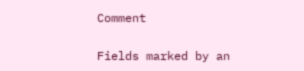Comment

Fields marked by an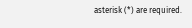asterisk (*) are required.